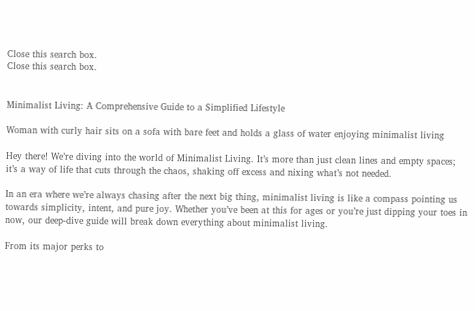Close this search box.
Close this search box.


Minimalist Living: A Comprehensive Guide to a Simplified Lifestyle

Woman with curly hair sits on a sofa with bare feet and holds a glass of water enjoying minimalist living

Hey there! We’re diving into the world of Minimalist Living. It’s more than just clean lines and empty spaces; it’s a way of life that cuts through the chaos, shaking off excess and nixing what’s not needed.

In an era where we’re always chasing after the next big thing, minimalist living is like a compass pointing us towards simplicity, intent, and pure joy. Whether you’ve been at this for ages or you’re just dipping your toes in now, our deep-dive guide will break down everything about minimalist living.

From its major perks to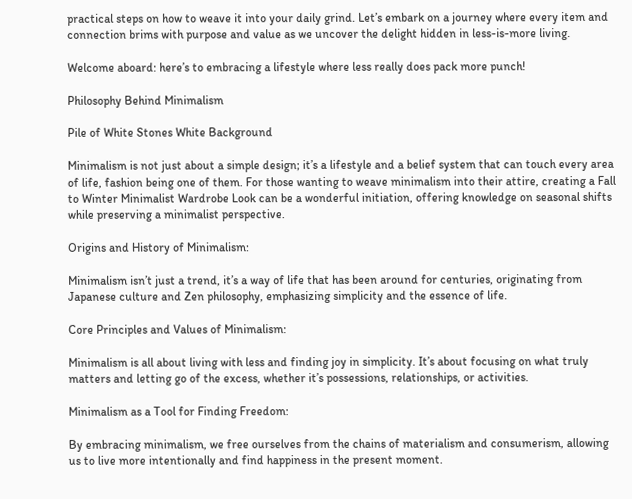practical steps on how to weave it into your daily grind. Let’s embark on a journey where every item and connection brims with purpose and value as we uncover the delight hidden in less-is-more living.

Welcome aboard: here’s to embracing a lifestyle where less really does pack more punch!

Philosophy Behind Minimalism

Pile of White Stones White Background

Minimalism is not just about a simple design; it’s a lifestyle and a belief system that can touch every area of life, fashion being one of them. For those wanting to weave minimalism into their attire, creating a Fall to Winter Minimalist Wardrobe Look can be a wonderful initiation, offering knowledge on seasonal shifts while preserving a minimalist perspective.

Origins and History of Minimalism:

Minimalism isn’t just a trend, it’s a way of life that has been around for centuries, originating from Japanese culture and Zen philosophy, emphasizing simplicity and the essence of life.

Core Principles and Values of Minimalism:

Minimalism is all about living with less and finding joy in simplicity. It’s about focusing on what truly matters and letting go of the excess, whether it’s possessions, relationships, or activities.

Minimalism as a Tool for Finding Freedom:

By embracing minimalism, we free ourselves from the chains of materialism and consumerism, allowing us to live more intentionally and find happiness in the present moment.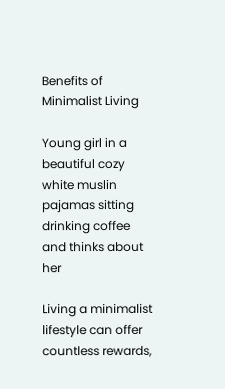Benefits of Minimalist Living

Young girl in a beautiful cozy white muslin pajamas sitting drinking coffee and thinks about her

Living a minimalist lifestyle can offer countless rewards,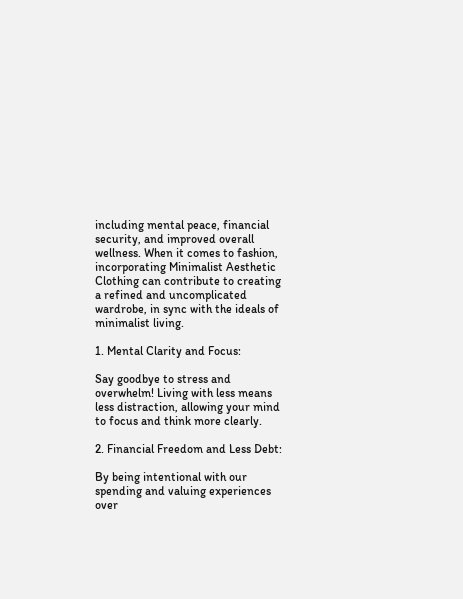including mental peace, financial security, and improved overall wellness. When it comes to fashion, incorporating Minimalist Aesthetic Clothing can contribute to creating a refined and uncomplicated wardrobe, in sync with the ideals of minimalist living.

1. Mental Clarity and Focus:

Say goodbye to stress and overwhelm! Living with less means less distraction, allowing your mind to focus and think more clearly.

2. Financial Freedom and Less Debt:

By being intentional with our spending and valuing experiences over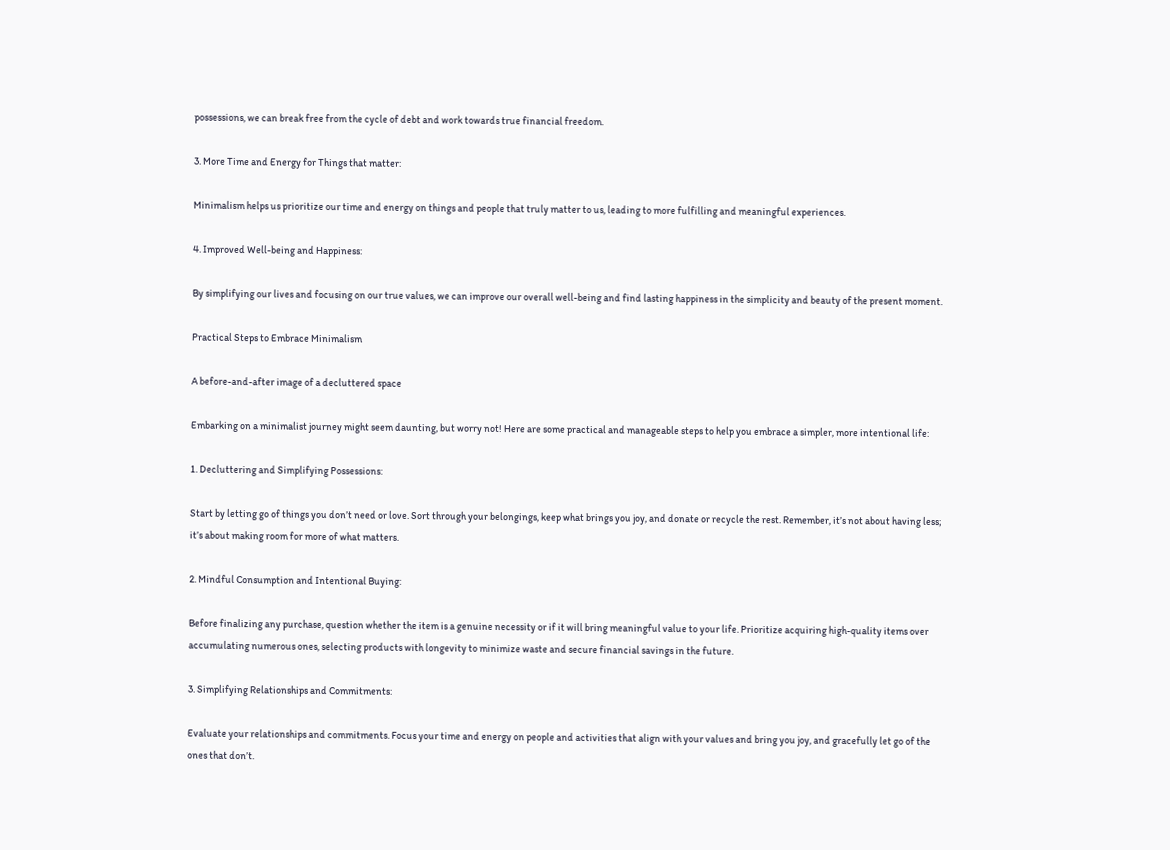possessions, we can break free from the cycle of debt and work towards true financial freedom.

3. More Time and Energy for Things that matter:

Minimalism helps us prioritize our time and energy on things and people that truly matter to us, leading to more fulfilling and meaningful experiences.

4. Improved Well-being and Happiness:

By simplifying our lives and focusing on our true values, we can improve our overall well-being and find lasting happiness in the simplicity and beauty of the present moment.

Practical Steps to Embrace Minimalism

A before-and-after image of a decluttered space

Embarking on a minimalist journey might seem daunting, but worry not! Here are some practical and manageable steps to help you embrace a simpler, more intentional life:

1. Decluttering and Simplifying Possessions:

Start by letting go of things you don’t need or love. Sort through your belongings, keep what brings you joy, and donate or recycle the rest. Remember, it’s not about having less; it’s about making room for more of what matters.

2. Mindful Consumption and Intentional Buying:

Before finalizing any purchase, question whether the item is a genuine necessity or if it will bring meaningful value to your life. Prioritize acquiring high-quality items over accumulating numerous ones, selecting products with longevity to minimize waste and secure financial savings in the future.

3. Simplifying Relationships and Commitments:

Evaluate your relationships and commitments. Focus your time and energy on people and activities that align with your values and bring you joy, and gracefully let go of the ones that don’t.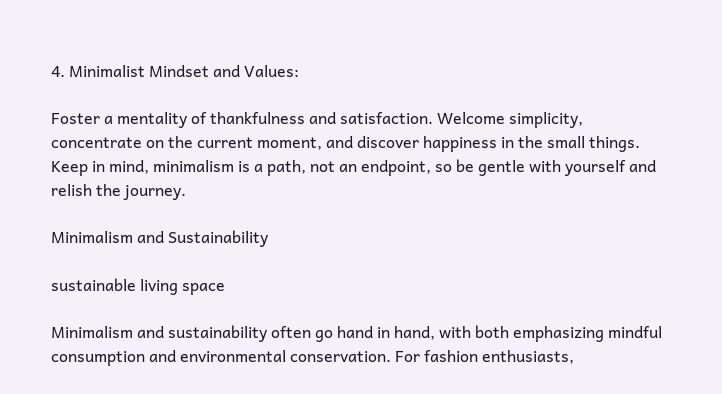4. Minimalist Mindset and Values:

Foster a mentality of thankfulness and satisfaction. Welcome simplicity, concentrate on the current moment, and discover happiness in the small things. Keep in mind, minimalism is a path, not an endpoint, so be gentle with yourself and relish the journey.

Minimalism and Sustainability

sustainable living space

Minimalism and sustainability often go hand in hand, with both emphasizing mindful consumption and environmental conservation. For fashion enthusiasts,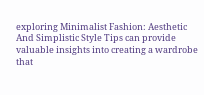exploring Minimalist Fashion: Aesthetic And Simplistic Style Tips can provide valuable insights into creating a wardrobe that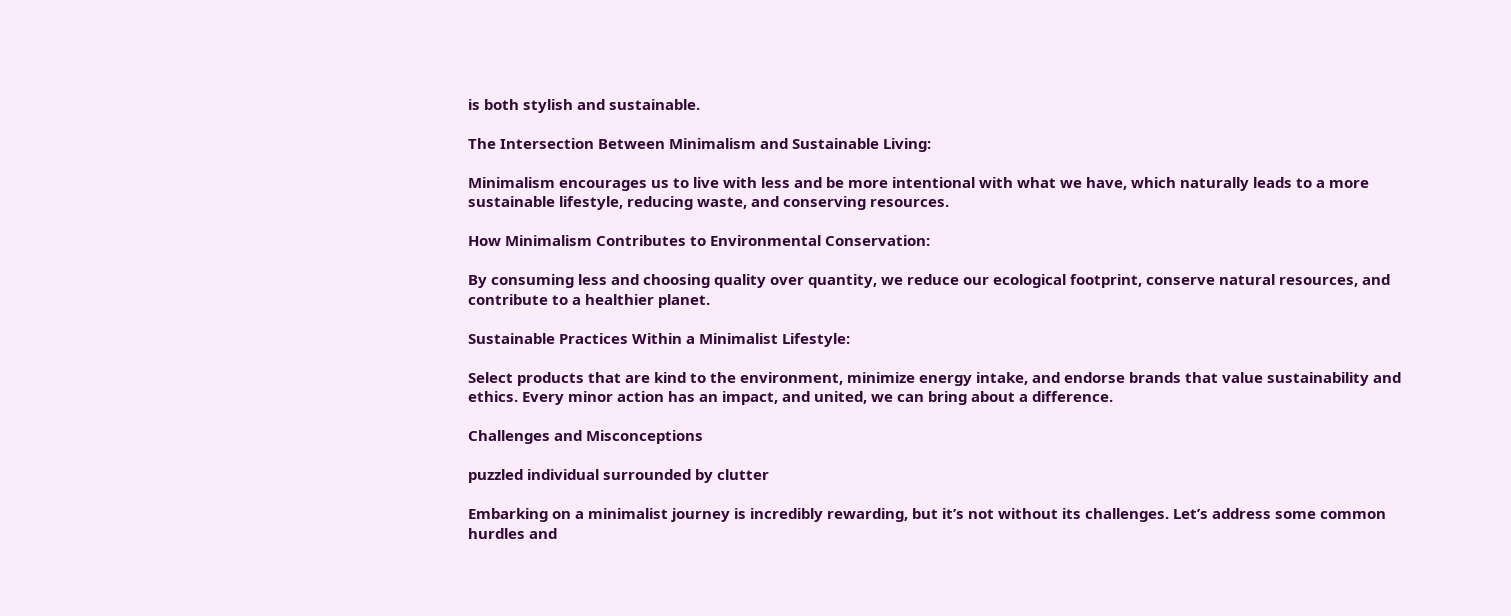is both stylish and sustainable.

The Intersection Between Minimalism and Sustainable Living:

Minimalism encourages us to live with less and be more intentional with what we have, which naturally leads to a more sustainable lifestyle, reducing waste, and conserving resources.

How Minimalism Contributes to Environmental Conservation:

By consuming less and choosing quality over quantity, we reduce our ecological footprint, conserve natural resources, and contribute to a healthier planet.

Sustainable Practices Within a Minimalist Lifestyle:

Select products that are kind to the environment, minimize energy intake, and endorse brands that value sustainability and ethics. Every minor action has an impact, and united, we can bring about a difference.

Challenges and Misconceptions

puzzled individual surrounded by clutter

Embarking on a minimalist journey is incredibly rewarding, but it’s not without its challenges. Let’s address some common hurdles and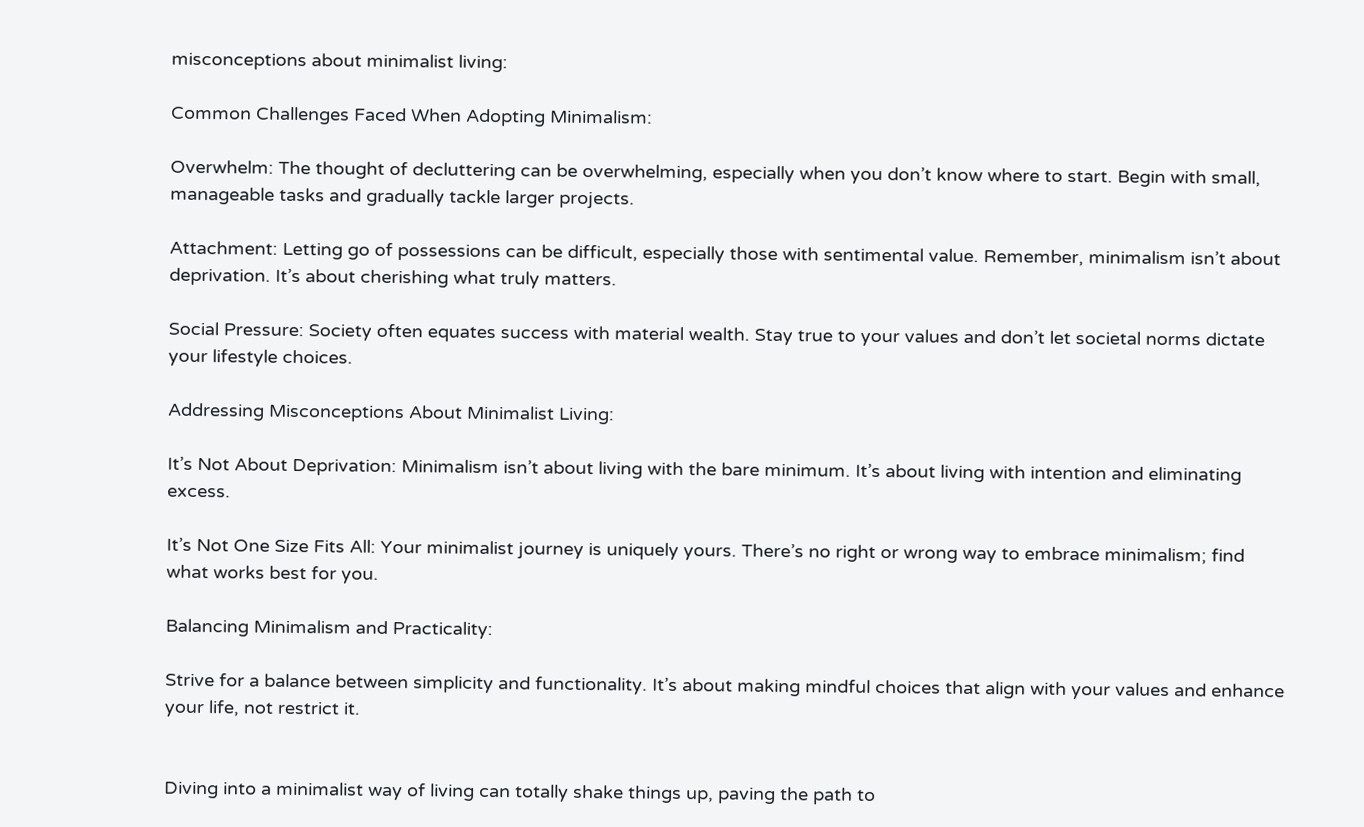misconceptions about minimalist living:

Common Challenges Faced When Adopting Minimalism:

Overwhelm: The thought of decluttering can be overwhelming, especially when you don’t know where to start. Begin with small, manageable tasks and gradually tackle larger projects.

Attachment: Letting go of possessions can be difficult, especially those with sentimental value. Remember, minimalism isn’t about deprivation. It’s about cherishing what truly matters.

Social Pressure: Society often equates success with material wealth. Stay true to your values and don’t let societal norms dictate your lifestyle choices.

Addressing Misconceptions About Minimalist Living:

It’s Not About Deprivation: Minimalism isn’t about living with the bare minimum. It’s about living with intention and eliminating excess.

It’s Not One Size Fits All: Your minimalist journey is uniquely yours. There’s no right or wrong way to embrace minimalism; find what works best for you.

Balancing Minimalism and Practicality:

Strive for a balance between simplicity and functionality. It’s about making mindful choices that align with your values and enhance your life, not restrict it.


Diving into a minimalist way of living can totally shake things up, paving the path to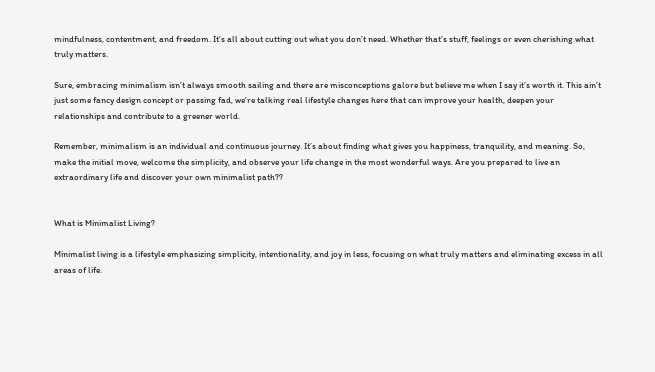mindfulness, contentment, and freedom. It’s all about cutting out what you don’t need. Whether that’s stuff, feelings or even cherishing what truly matters.

Sure, embracing minimalism isn’t always smooth sailing and there are misconceptions galore but believe me when I say it’s worth it. This ain’t just some fancy design concept or passing fad, we’re talking real lifestyle changes here that can improve your health, deepen your relationships and contribute to a greener world.

Remember, minimalism is an individual and continuous journey. It’s about finding what gives you happiness, tranquility, and meaning. So, make the initial move, welcome the simplicity, and observe your life change in the most wonderful ways. Are you prepared to live an extraordinary life and discover your own minimalist path??


What is Minimalist Living?

Minimalist living is a lifestyle emphasizing simplicity, intentionality, and joy in less, focusing on what truly matters and eliminating excess in all areas of life.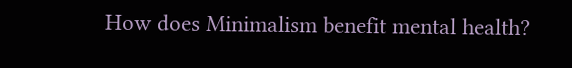How does Minimalism benefit mental health?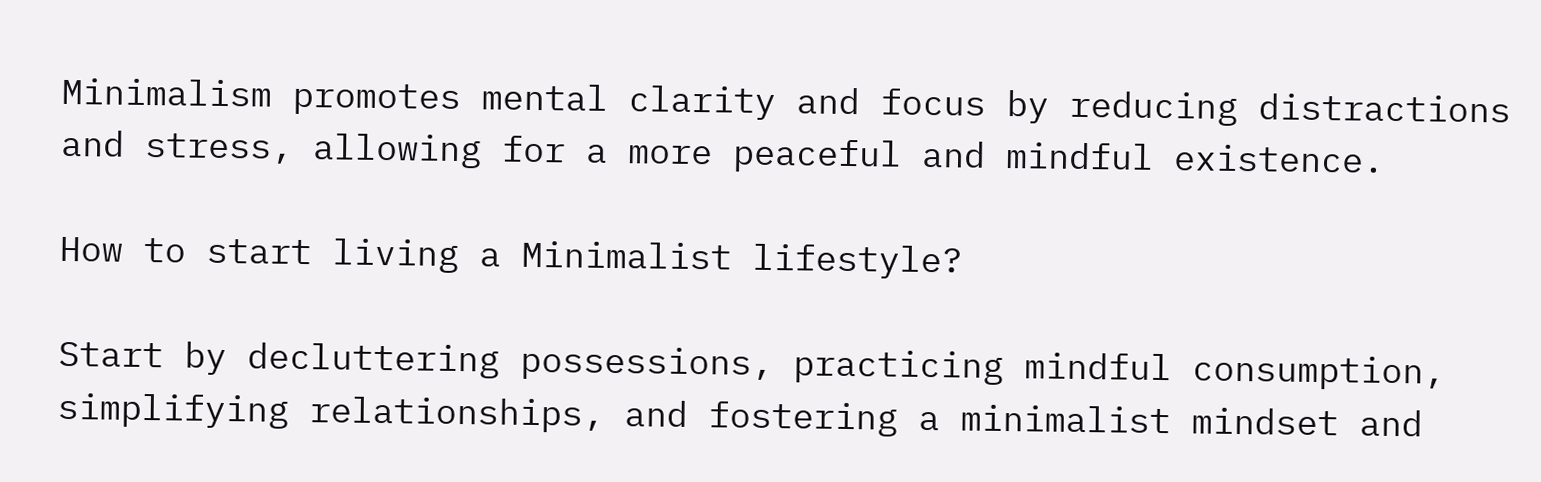Minimalism promotes mental clarity and focus by reducing distractions and stress, allowing for a more peaceful and mindful existence.

How to start living a Minimalist lifestyle?

Start by decluttering possessions, practicing mindful consumption, simplifying relationships, and fostering a minimalist mindset and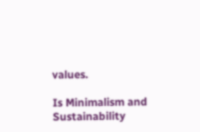values.

Is Minimalism and Sustainability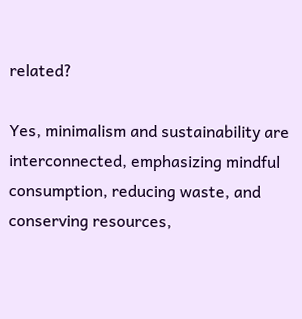related?

Yes, minimalism and sustainability are interconnected, emphasizing mindful consumption, reducing waste, and conserving resources,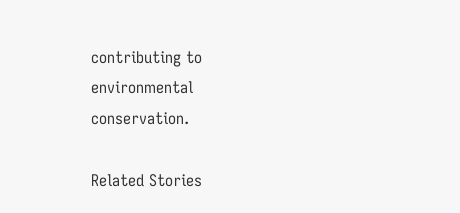contributing to environmental conservation.

Related Stories